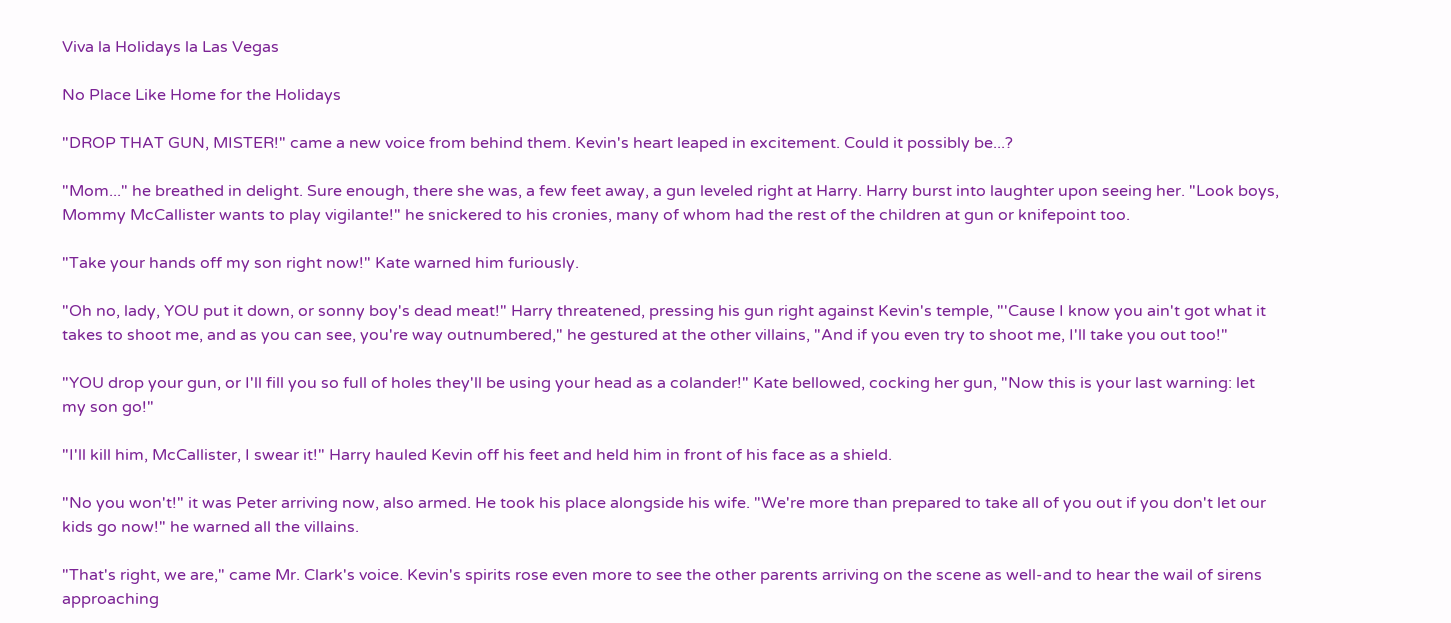Viva la Holidays la Las Vegas

No Place Like Home for the Holidays

"DROP THAT GUN, MISTER!" came a new voice from behind them. Kevin's heart leaped in excitement. Could it possibly be...?

"Mom..." he breathed in delight. Sure enough, there she was, a few feet away, a gun leveled right at Harry. Harry burst into laughter upon seeing her. "Look boys, Mommy McCallister wants to play vigilante!" he snickered to his cronies, many of whom had the rest of the children at gun or knifepoint too.

"Take your hands off my son right now!" Kate warned him furiously.

"Oh no, lady, YOU put it down, or sonny boy's dead meat!" Harry threatened, pressing his gun right against Kevin's temple, "'Cause I know you ain't got what it takes to shoot me, and as you can see, you're way outnumbered," he gestured at the other villains, "And if you even try to shoot me, I'll take you out too!"

"YOU drop your gun, or I'll fill you so full of holes they'll be using your head as a colander!" Kate bellowed, cocking her gun, "Now this is your last warning: let my son go!"

"I'll kill him, McCallister, I swear it!" Harry hauled Kevin off his feet and held him in front of his face as a shield.

"No you won't!" it was Peter arriving now, also armed. He took his place alongside his wife. "We're more than prepared to take all of you out if you don't let our kids go now!" he warned all the villains.

"That's right, we are," came Mr. Clark's voice. Kevin's spirits rose even more to see the other parents arriving on the scene as well-and to hear the wail of sirens approaching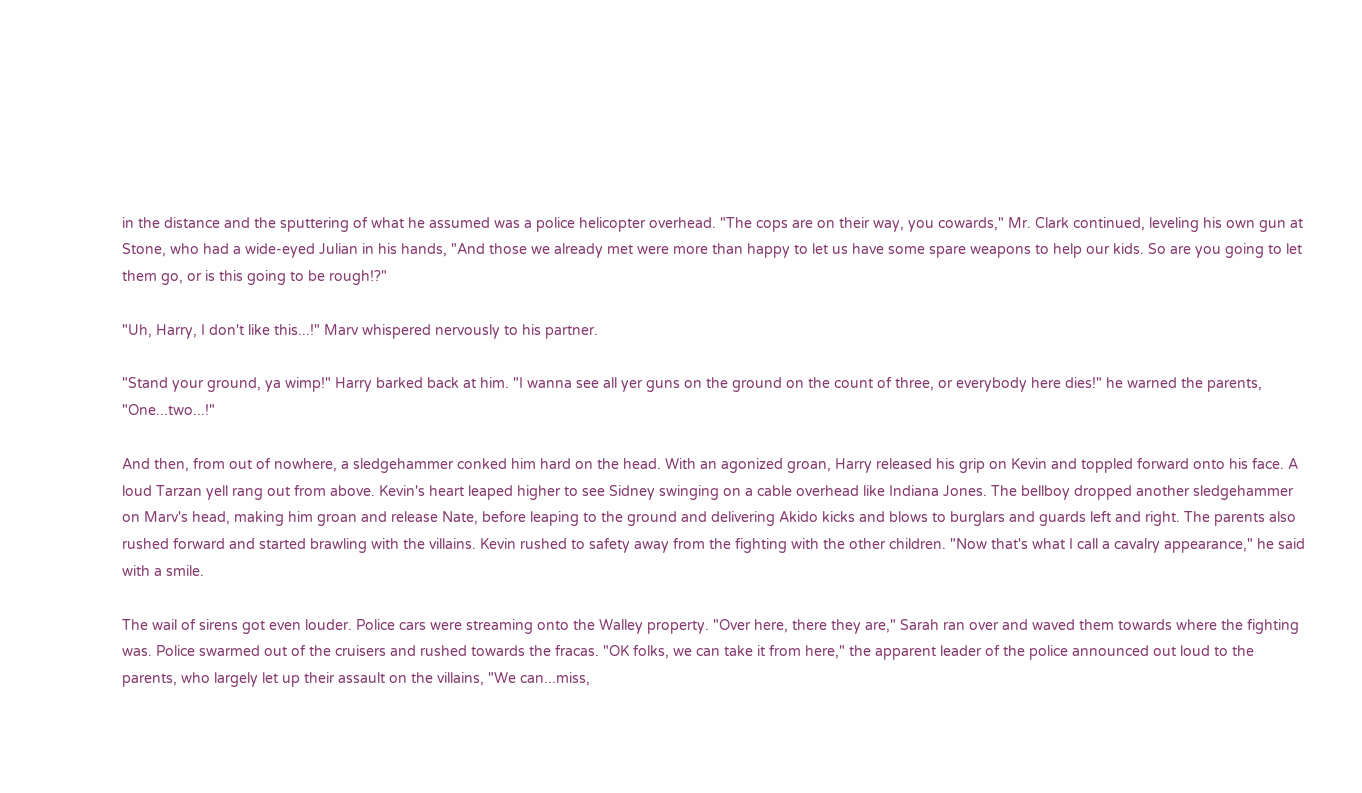in the distance and the sputtering of what he assumed was a police helicopter overhead. "The cops are on their way, you cowards," Mr. Clark continued, leveling his own gun at Stone, who had a wide-eyed Julian in his hands, "And those we already met were more than happy to let us have some spare weapons to help our kids. So are you going to let them go, or is this going to be rough!?"

"Uh, Harry, I don't like this...!" Marv whispered nervously to his partner.

"Stand your ground, ya wimp!" Harry barked back at him. "I wanna see all yer guns on the ground on the count of three, or everybody here dies!" he warned the parents, "One...two...!"

And then, from out of nowhere, a sledgehammer conked him hard on the head. With an agonized groan, Harry released his grip on Kevin and toppled forward onto his face. A loud Tarzan yell rang out from above. Kevin's heart leaped higher to see Sidney swinging on a cable overhead like Indiana Jones. The bellboy dropped another sledgehammer on Marv's head, making him groan and release Nate, before leaping to the ground and delivering Akido kicks and blows to burglars and guards left and right. The parents also rushed forward and started brawling with the villains. Kevin rushed to safety away from the fighting with the other children. "Now that's what I call a cavalry appearance," he said with a smile.

The wail of sirens got even louder. Police cars were streaming onto the Walley property. "Over here, there they are," Sarah ran over and waved them towards where the fighting was. Police swarmed out of the cruisers and rushed towards the fracas. "OK folks, we can take it from here," the apparent leader of the police announced out loud to the parents, who largely let up their assault on the villains, "We can...miss,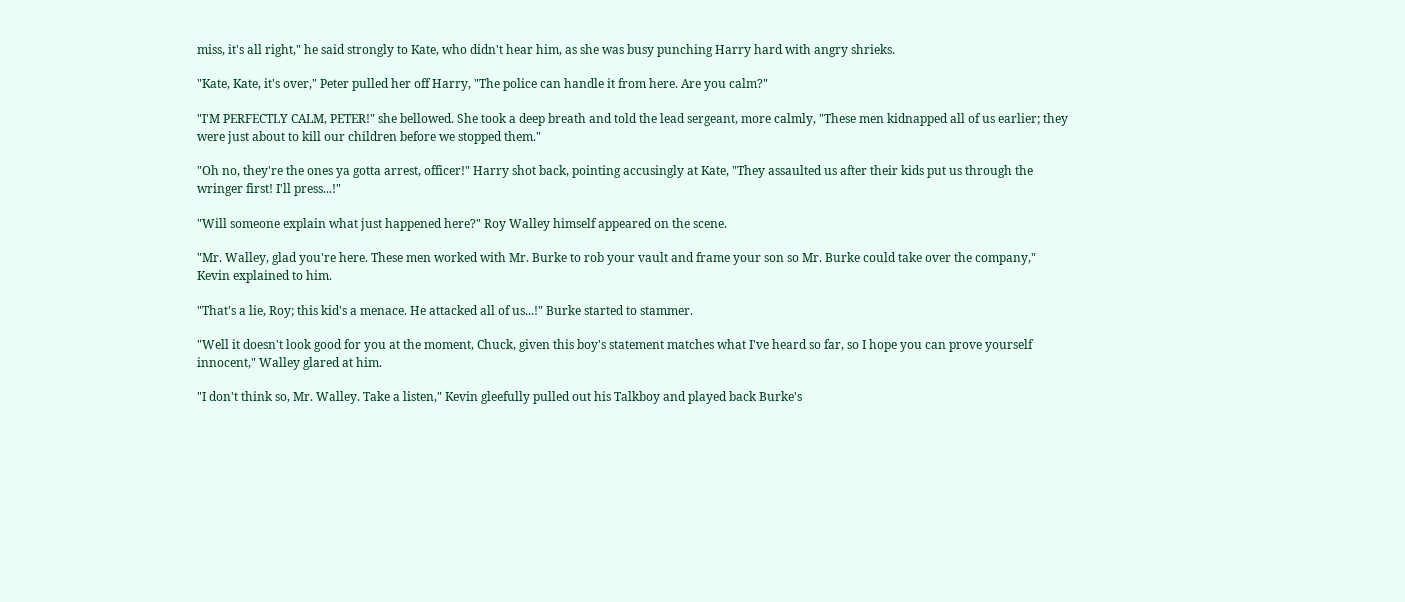miss, it's all right," he said strongly to Kate, who didn't hear him, as she was busy punching Harry hard with angry shrieks.

"Kate, Kate, it's over," Peter pulled her off Harry, "The police can handle it from here. Are you calm?"

"I'M PERFECTLY CALM, PETER!" she bellowed. She took a deep breath and told the lead sergeant, more calmly, "These men kidnapped all of us earlier; they were just about to kill our children before we stopped them."

"Oh no, they're the ones ya gotta arrest, officer!" Harry shot back, pointing accusingly at Kate, "They assaulted us after their kids put us through the wringer first! I'll press...!"

"Will someone explain what just happened here?" Roy Walley himself appeared on the scene.

"Mr. Walley, glad you're here. These men worked with Mr. Burke to rob your vault and frame your son so Mr. Burke could take over the company," Kevin explained to him.

"That's a lie, Roy; this kid's a menace. He attacked all of us...!" Burke started to stammer.

"Well it doesn't look good for you at the moment, Chuck, given this boy's statement matches what I've heard so far, so I hope you can prove yourself innocent," Walley glared at him.

"I don't think so, Mr. Walley. Take a listen," Kevin gleefully pulled out his Talkboy and played back Burke's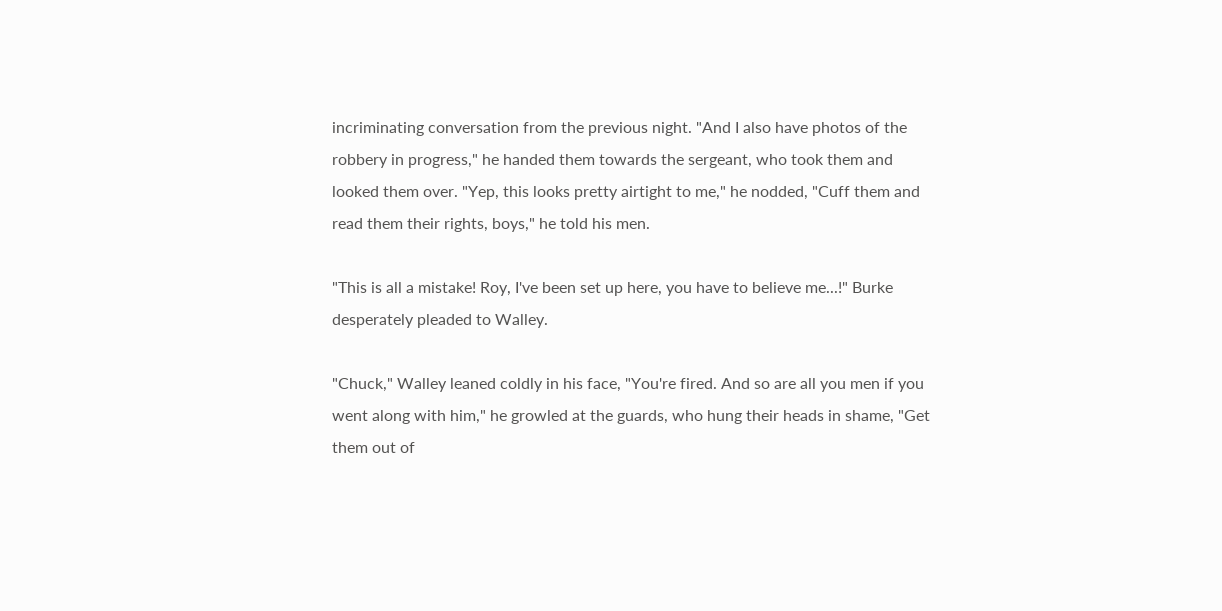incriminating conversation from the previous night. "And I also have photos of the robbery in progress," he handed them towards the sergeant, who took them and looked them over. "Yep, this looks pretty airtight to me," he nodded, "Cuff them and read them their rights, boys," he told his men.

"This is all a mistake! Roy, I've been set up here, you have to believe me...!" Burke desperately pleaded to Walley.

"Chuck," Walley leaned coldly in his face, "You're fired. And so are all you men if you went along with him," he growled at the guards, who hung their heads in shame, "Get them out of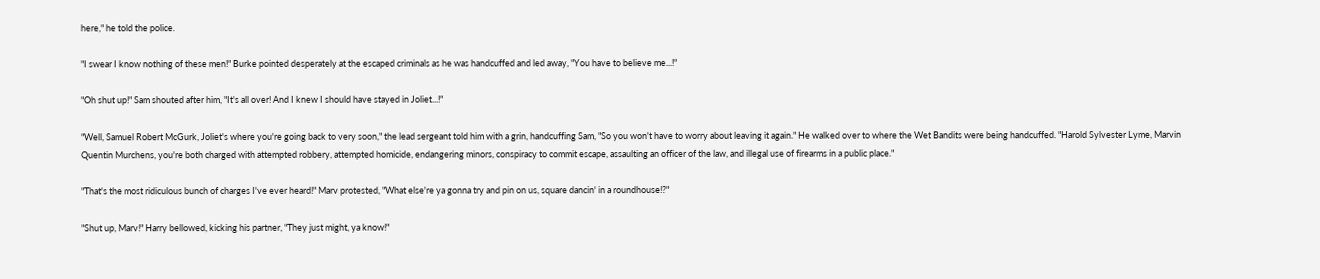here," he told the police.

"I swear I know nothing of these men!" Burke pointed desperately at the escaped criminals as he was handcuffed and led away, "You have to believe me...!"

"Oh shut up!" Sam shouted after him, "It's all over! And I knew I should have stayed in Joliet...!"

"Well, Samuel Robert McGurk, Joliet's where you're going back to very soon," the lead sergeant told him with a grin, handcuffing Sam, "So you won't have to worry about leaving it again." He walked over to where the Wet Bandits were being handcuffed. "Harold Sylvester Lyme, Marvin Quentin Murchens, you're both charged with attempted robbery, attempted homicide, endangering minors, conspiracy to commit escape, assaulting an officer of the law, and illegal use of firearms in a public place."

"That's the most ridiculous bunch of charges I've ever heard!" Marv protested, "What else're ya gonna try and pin on us, square dancin' in a roundhouse!?"

"Shut up, Marv!" Harry bellowed, kicking his partner, "They just might, ya know!"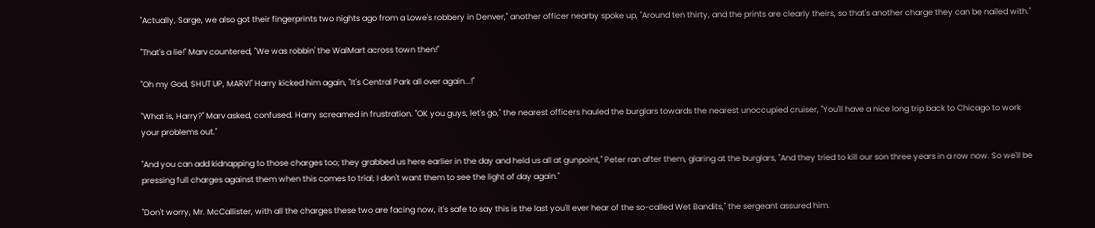"Actually, Sarge, we also got their fingerprints two nights ago from a Lowe's robbery in Denver," another officer nearby spoke up, "Around ten thirty, and the prints are clearly theirs, so that's another charge they can be nailed with."

"That's a lie!" Marv countered, "We was robbin' the WalMart across town then!"

"Oh my God, SHUT UP, MARV!" Harry kicked him again, "It's Central Park all over again...!"

"What is, Harry?" Marv asked, confused. Harry screamed in frustration. "OK you guys, let's go," the nearest officers hauled the burglars towards the nearest unoccupied cruiser, "You'll have a nice long trip back to Chicago to work your problems out."

"And you can add kidnapping to those charges too; they grabbed us here earlier in the day and held us all at gunpoint," Peter ran after them, glaring at the burglars, "And they tried to kill our son three years in a row now. So we'll be pressing full charges against them when this comes to trial; I don't want them to see the light of day again."

"Don't worry, Mr. McCallister, with all the charges these two are facing now, it's safe to say this is the last you'll ever hear of the so-called Wet Bandits," the sergeant assured him.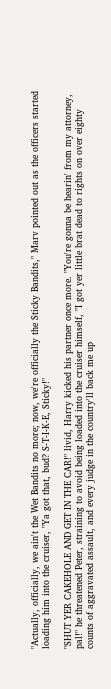"Actually, officially, we ain't the Wet Bandits no more; now, we're officially the Sticky Bandits," Marv pointed out as the officers started loading him into the cruiser, "Ya got that, bud? S-T-I-K-E, Sticky!"

"SHUT YER CAKEHOLE AND GET IN THE CAR!" livid, Harry kicked his partner once more. "You're gonna be hearin' from my attorney, pal!" he threatened Peter, straining to avoid being loaded into the cruiser himself, "I got yer little brat dead to rights on over eighty counts of aggravated assault, and every judge in the country'll back me up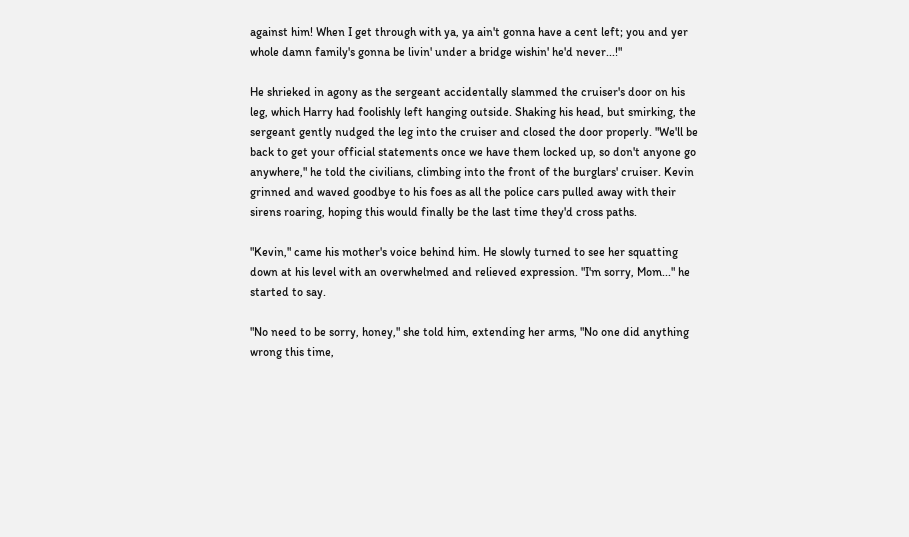against him! When I get through with ya, ya ain't gonna have a cent left; you and yer whole damn family's gonna be livin' under a bridge wishin' he'd never...!"

He shrieked in agony as the sergeant accidentally slammed the cruiser's door on his leg, which Harry had foolishly left hanging outside. Shaking his head, but smirking, the sergeant gently nudged the leg into the cruiser and closed the door properly. "We'll be back to get your official statements once we have them locked up, so don't anyone go anywhere," he told the civilians, climbing into the front of the burglars' cruiser. Kevin grinned and waved goodbye to his foes as all the police cars pulled away with their sirens roaring, hoping this would finally be the last time they'd cross paths.

"Kevin," came his mother's voice behind him. He slowly turned to see her squatting down at his level with an overwhelmed and relieved expression. "I'm sorry, Mom..." he started to say.

"No need to be sorry, honey," she told him, extending her arms, "No one did anything wrong this time,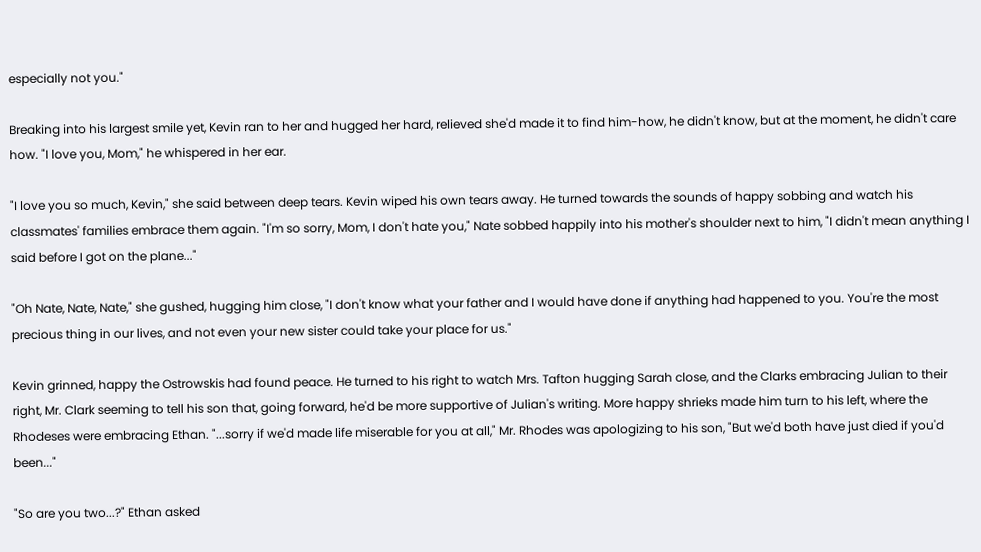especially not you."

Breaking into his largest smile yet, Kevin ran to her and hugged her hard, relieved she'd made it to find him-how, he didn't know, but at the moment, he didn't care how. "I love you, Mom," he whispered in her ear.

"I love you so much, Kevin," she said between deep tears. Kevin wiped his own tears away. He turned towards the sounds of happy sobbing and watch his classmates' families embrace them again. "I'm so sorry, Mom, I don't hate you," Nate sobbed happily into his mother's shoulder next to him, "I didn't mean anything I said before I got on the plane..."

"Oh Nate, Nate, Nate," she gushed, hugging him close, "I don't know what your father and I would have done if anything had happened to you. You're the most precious thing in our lives, and not even your new sister could take your place for us."

Kevin grinned, happy the Ostrowskis had found peace. He turned to his right to watch Mrs. Tafton hugging Sarah close, and the Clarks embracing Julian to their right, Mr. Clark seeming to tell his son that, going forward, he'd be more supportive of Julian's writing. More happy shrieks made him turn to his left, where the Rhodeses were embracing Ethan. "...sorry if we'd made life miserable for you at all," Mr. Rhodes was apologizing to his son, "But we'd both have just died if you'd been..."

"So are you two...?" Ethan asked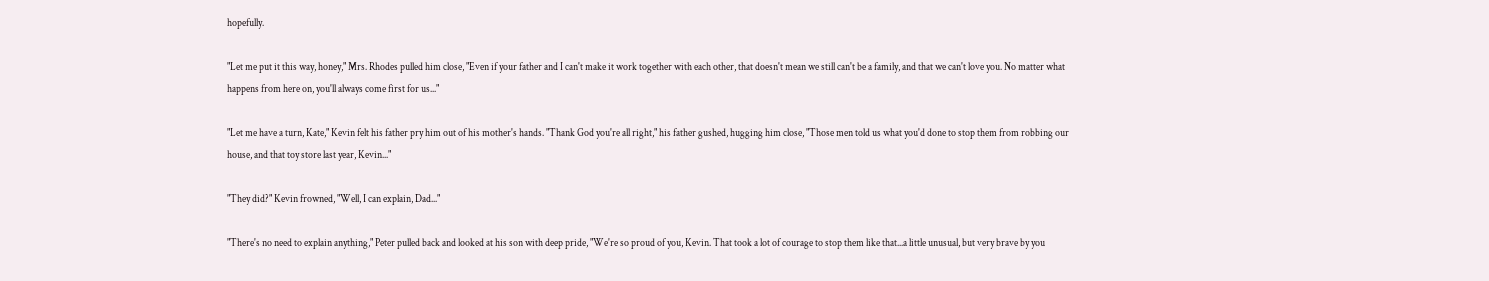hopefully.

"Let me put it this way, honey," Mrs. Rhodes pulled him close, "Even if your father and I can't make it work together with each other, that doesn't mean we still can't be a family, and that we can't love you. No matter what happens from here on, you'll always come first for us..."

"Let me have a turn, Kate," Kevin felt his father pry him out of his mother's hands. "Thank God you're all right," his father gushed, hugging him close, "Those men told us what you'd done to stop them from robbing our house, and that toy store last year, Kevin..."

"They did?" Kevin frowned, "Well, I can explain, Dad..."

"There's no need to explain anything," Peter pulled back and looked at his son with deep pride, "We're so proud of you, Kevin. That took a lot of courage to stop them like that...a little unusual, but very brave by you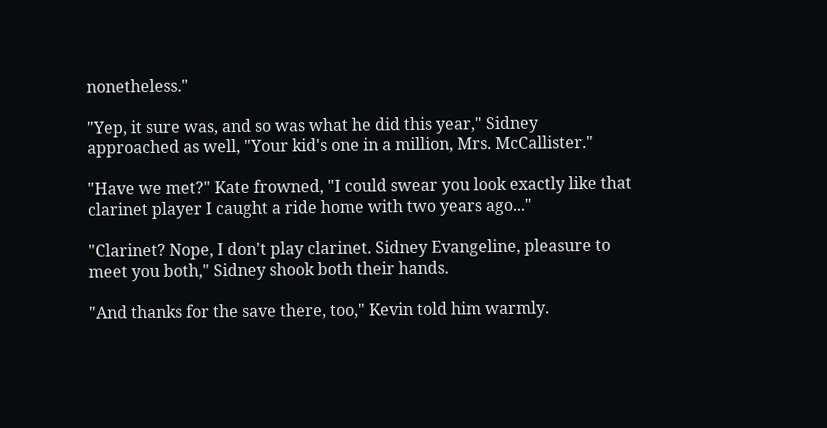nonetheless."

"Yep, it sure was, and so was what he did this year," Sidney approached as well, "Your kid's one in a million, Mrs. McCallister."

"Have we met?" Kate frowned, "I could swear you look exactly like that clarinet player I caught a ride home with two years ago..."

"Clarinet? Nope, I don't play clarinet. Sidney Evangeline, pleasure to meet you both," Sidney shook both their hands.

"And thanks for the save there, too," Kevin told him warmly.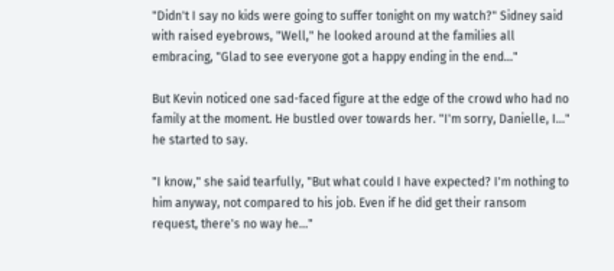"Didn't I say no kids were going to suffer tonight on my watch?" Sidney said with raised eyebrows, "Well," he looked around at the families all embracing, "Glad to see everyone got a happy ending in the end..."

But Kevin noticed one sad-faced figure at the edge of the crowd who had no family at the moment. He bustled over towards her. "I'm sorry, Danielle, I..." he started to say.

"I know," she said tearfully, "But what could I have expected? I'm nothing to him anyway, not compared to his job. Even if he did get their ransom request, there's no way he..."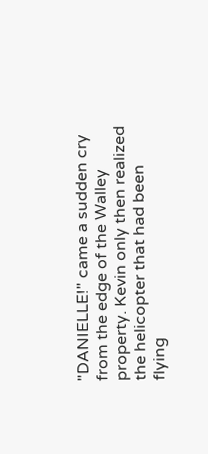"DANIELLE!" came a sudden cry from the edge of the Walley property. Kevin only then realized the helicopter that had been flying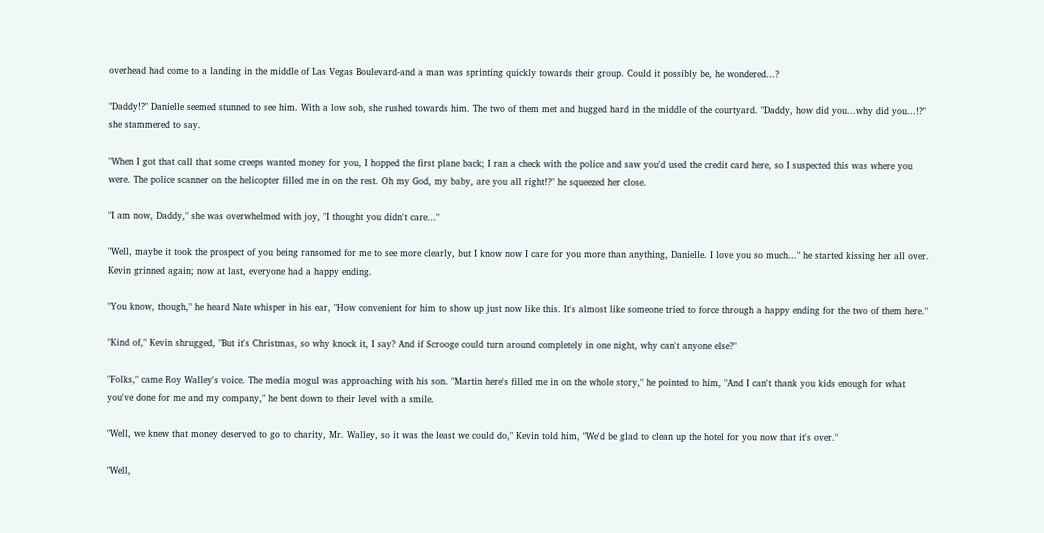overhead had come to a landing in the middle of Las Vegas Boulevard-and a man was sprinting quickly towards their group. Could it possibly be, he wondered...?

"Daddy!?" Danielle seemed stunned to see him. With a low sob, she rushed towards him. The two of them met and hugged hard in the middle of the courtyard. "Daddy, how did you...why did you...!?" she stammered to say.

"When I got that call that some creeps wanted money for you, I hopped the first plane back; I ran a check with the police and saw you'd used the credit card here, so I suspected this was where you were. The police scanner on the helicopter filled me in on the rest. Oh my God, my baby, are you all right!?" he squeezed her close.

"I am now, Daddy," she was overwhelmed with joy, "I thought you didn't care..."

"Well, maybe it took the prospect of you being ransomed for me to see more clearly, but I know now I care for you more than anything, Danielle. I love you so much..." he started kissing her all over. Kevin grinned again; now at last, everyone had a happy ending.

"You know, though," he heard Nate whisper in his ear, "How convenient for him to show up just now like this. It's almost like someone tried to force through a happy ending for the two of them here."

"Kind of," Kevin shrugged, "But it's Christmas, so why knock it, I say? And if Scrooge could turn around completely in one night, why can't anyone else?"

"Folks," came Roy Walley's voice. The media mogul was approaching with his son. "Martin here's filled me in on the whole story," he pointed to him, "And I can't thank you kids enough for what you've done for me and my company," he bent down to their level with a smile.

"Well, we knew that money deserved to go to charity, Mr. Walley, so it was the least we could do," Kevin told him, "We'd be glad to clean up the hotel for you now that it's over."

"Well,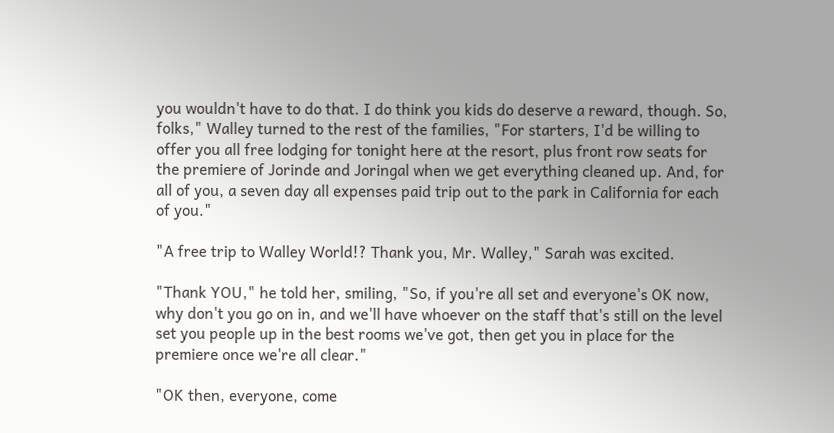you wouldn't have to do that. I do think you kids do deserve a reward, though. So, folks," Walley turned to the rest of the families, "For starters, I'd be willing to offer you all free lodging for tonight here at the resort, plus front row seats for the premiere of Jorinde and Joringal when we get everything cleaned up. And, for all of you, a seven day all expenses paid trip out to the park in California for each of you."

"A free trip to Walley World!? Thank you, Mr. Walley," Sarah was excited.

"Thank YOU," he told her, smiling, "So, if you're all set and everyone's OK now, why don't you go on in, and we'll have whoever on the staff that's still on the level set you people up in the best rooms we've got, then get you in place for the premiere once we're all clear."

"OK then, everyone, come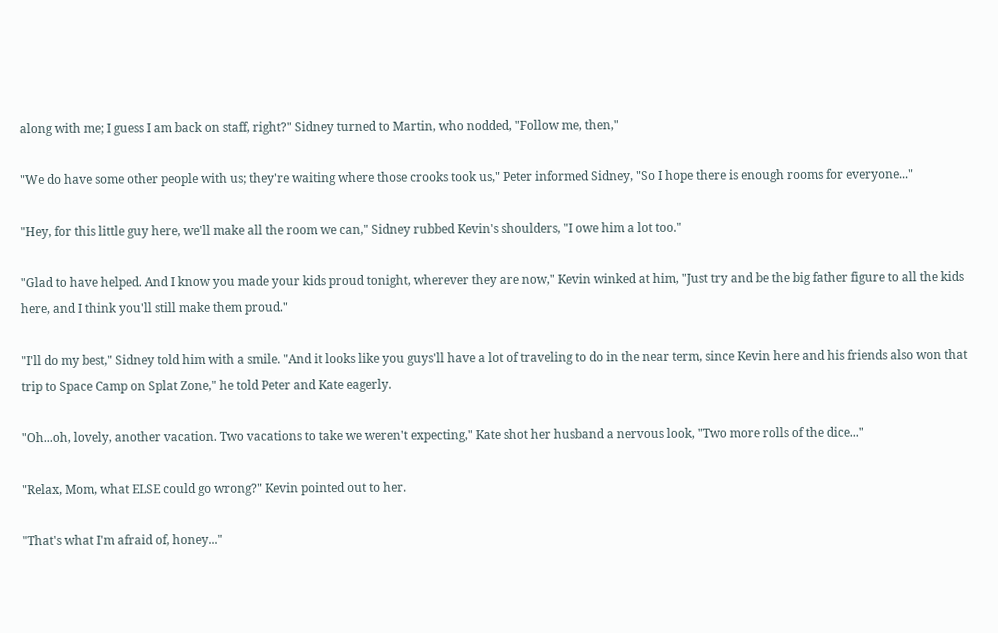along with me; I guess I am back on staff, right?" Sidney turned to Martin, who nodded, "Follow me, then,"

"We do have some other people with us; they're waiting where those crooks took us," Peter informed Sidney, "So I hope there is enough rooms for everyone..."

"Hey, for this little guy here, we'll make all the room we can," Sidney rubbed Kevin's shoulders, "I owe him a lot too."

"Glad to have helped. And I know you made your kids proud tonight, wherever they are now," Kevin winked at him, "Just try and be the big father figure to all the kids here, and I think you'll still make them proud."

"I'll do my best," Sidney told him with a smile. "And it looks like you guys'll have a lot of traveling to do in the near term, since Kevin here and his friends also won that trip to Space Camp on Splat Zone," he told Peter and Kate eagerly.

"Oh...oh, lovely, another vacation. Two vacations to take we weren't expecting," Kate shot her husband a nervous look, "Two more rolls of the dice..."

"Relax, Mom, what ELSE could go wrong?" Kevin pointed out to her.

"That's what I'm afraid of, honey..."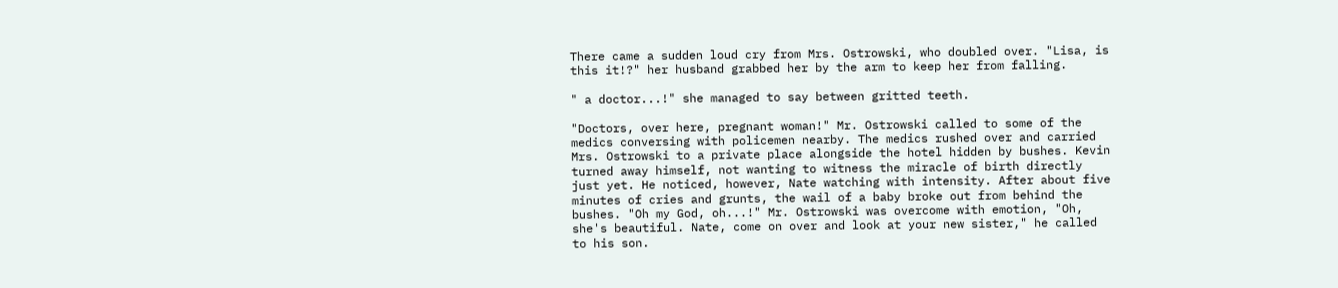There came a sudden loud cry from Mrs. Ostrowski, who doubled over. "Lisa, is this it!?" her husband grabbed her by the arm to keep her from falling.

" a doctor...!" she managed to say between gritted teeth.

"Doctors, over here, pregnant woman!" Mr. Ostrowski called to some of the medics conversing with policemen nearby. The medics rushed over and carried Mrs. Ostrowski to a private place alongside the hotel hidden by bushes. Kevin turned away himself, not wanting to witness the miracle of birth directly just yet. He noticed, however, Nate watching with intensity. After about five minutes of cries and grunts, the wail of a baby broke out from behind the bushes. "Oh my God, oh...!" Mr. Ostrowski was overcome with emotion, "Oh, she's beautiful. Nate, come on over and look at your new sister," he called to his son.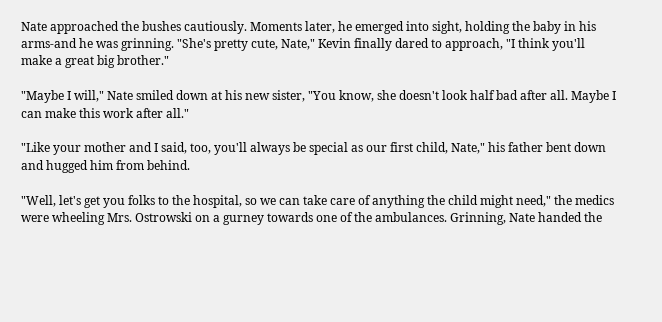Nate approached the bushes cautiously. Moments later, he emerged into sight, holding the baby in his arms-and he was grinning. "She's pretty cute, Nate," Kevin finally dared to approach, "I think you'll make a great big brother."

"Maybe I will," Nate smiled down at his new sister, "You know, she doesn't look half bad after all. Maybe I can make this work after all."

"Like your mother and I said, too, you'll always be special as our first child, Nate," his father bent down and hugged him from behind.

"Well, let's get you folks to the hospital, so we can take care of anything the child might need," the medics were wheeling Mrs. Ostrowski on a gurney towards one of the ambulances. Grinning, Nate handed the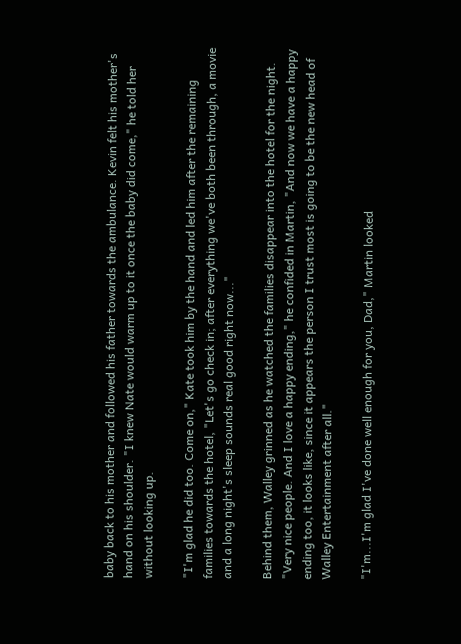baby back to his mother and followed his father towards the ambulance. Kevin felt his mother's hand on his shoulder. "I knew Nate would warm up to it once the baby did come," he told her without looking up.

"I'm glad he did too. Come on," Kate took him by the hand and led him after the remaining families towards the hotel, "Let's go check in; after everything we've both been through, a movie and a long night's sleep sounds real good right now..."

Behind them, Walley grinned as he watched the families disappear into the hotel for the night. "Very nice people. And I love a happy ending," he confided in Martin, "And now we have a happy ending too, it looks like, since it appears the person I trust most is going to be the new head of Walley Entertainment after all."

"I'm...I'm glad I've done well enough for you, Dad," Martin looked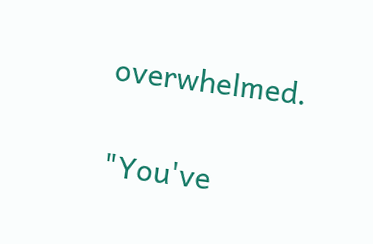overwhelmed.

"You've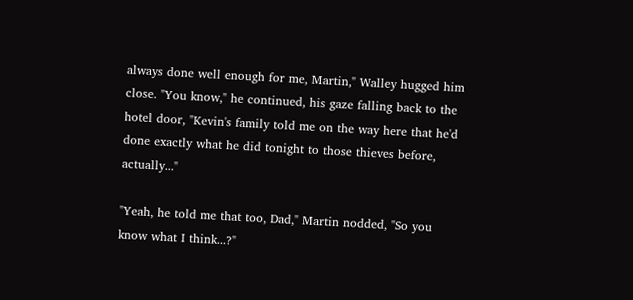always done well enough for me, Martin," Walley hugged him close. "You know," he continued, his gaze falling back to the hotel door, "Kevin's family told me on the way here that he'd done exactly what he did tonight to those thieves before, actually..."

"Yeah, he told me that too, Dad," Martin nodded, "So you know what I think...?"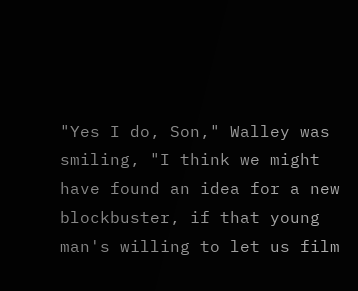"Yes I do, Son," Walley was smiling, "I think we might have found an idea for a new blockbuster, if that young man's willing to let us film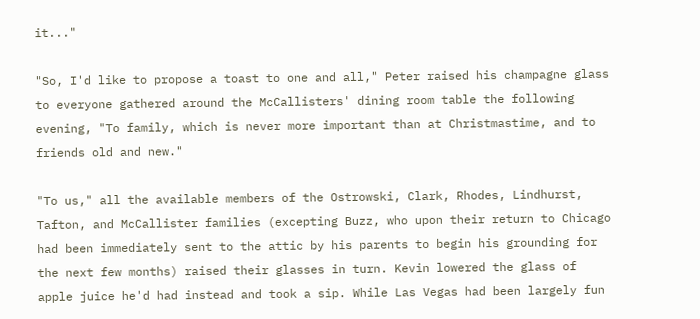it..."

"So, I'd like to propose a toast to one and all," Peter raised his champagne glass to everyone gathered around the McCallisters' dining room table the following evening, "To family, which is never more important than at Christmastime, and to friends old and new."

"To us," all the available members of the Ostrowski, Clark, Rhodes, Lindhurst, Tafton, and McCallister families (excepting Buzz, who upon their return to Chicago had been immediately sent to the attic by his parents to begin his grounding for the next few months) raised their glasses in turn. Kevin lowered the glass of apple juice he'd had instead and took a sip. While Las Vegas had been largely fun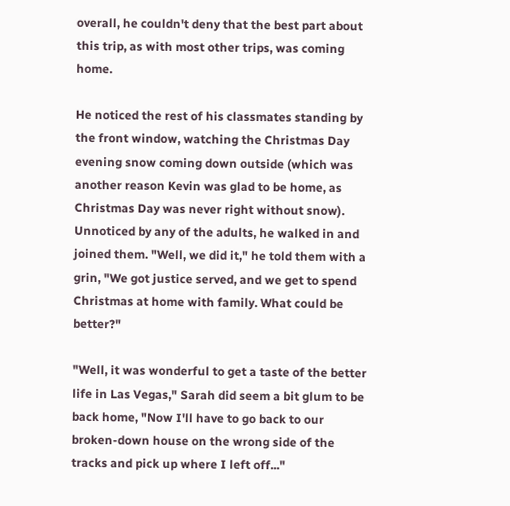overall, he couldn't deny that the best part about this trip, as with most other trips, was coming home.

He noticed the rest of his classmates standing by the front window, watching the Christmas Day evening snow coming down outside (which was another reason Kevin was glad to be home, as Christmas Day was never right without snow). Unnoticed by any of the adults, he walked in and joined them. "Well, we did it," he told them with a grin, "We got justice served, and we get to spend Christmas at home with family. What could be better?"

"Well, it was wonderful to get a taste of the better life in Las Vegas," Sarah did seem a bit glum to be back home, "Now I'll have to go back to our broken-down house on the wrong side of the tracks and pick up where I left off..."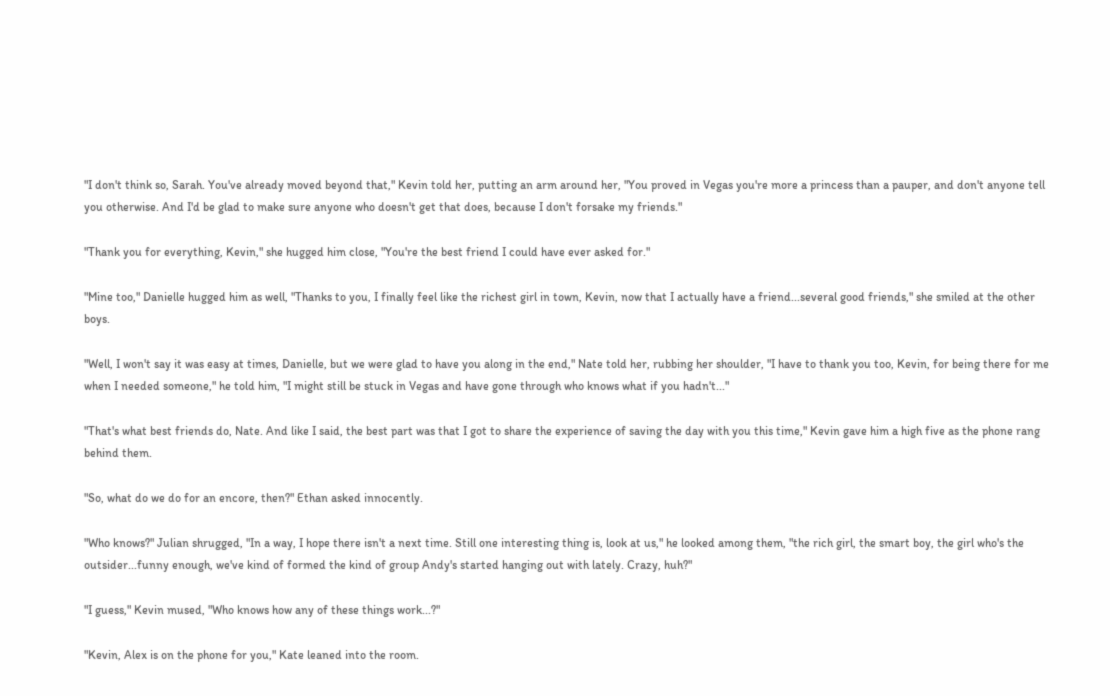"I don't think so, Sarah. You've already moved beyond that," Kevin told her, putting an arm around her, "You proved in Vegas you're more a princess than a pauper, and don't anyone tell you otherwise. And I'd be glad to make sure anyone who doesn't get that does, because I don't forsake my friends."

"Thank you for everything, Kevin," she hugged him close, "You're the best friend I could have ever asked for."

"Mine too," Danielle hugged him as well, "Thanks to you, I finally feel like the richest girl in town, Kevin, now that I actually have a friend...several good friends," she smiled at the other boys.

"Well, I won't say it was easy at times, Danielle, but we were glad to have you along in the end," Nate told her, rubbing her shoulder, "I have to thank you too, Kevin, for being there for me when I needed someone," he told him, "I might still be stuck in Vegas and have gone through who knows what if you hadn't..."

"That's what best friends do, Nate. And like I said, the best part was that I got to share the experience of saving the day with you this time," Kevin gave him a high five as the phone rang behind them.

"So, what do we do for an encore, then?" Ethan asked innocently.

"Who knows?" Julian shrugged, "In a way, I hope there isn't a next time. Still one interesting thing is, look at us," he looked among them, "the rich girl, the smart boy, the girl who's the outsider...funny enough, we've kind of formed the kind of group Andy's started hanging out with lately. Crazy, huh?"

"I guess," Kevin mused, "Who knows how any of these things work...?"

"Kevin, Alex is on the phone for you," Kate leaned into the room.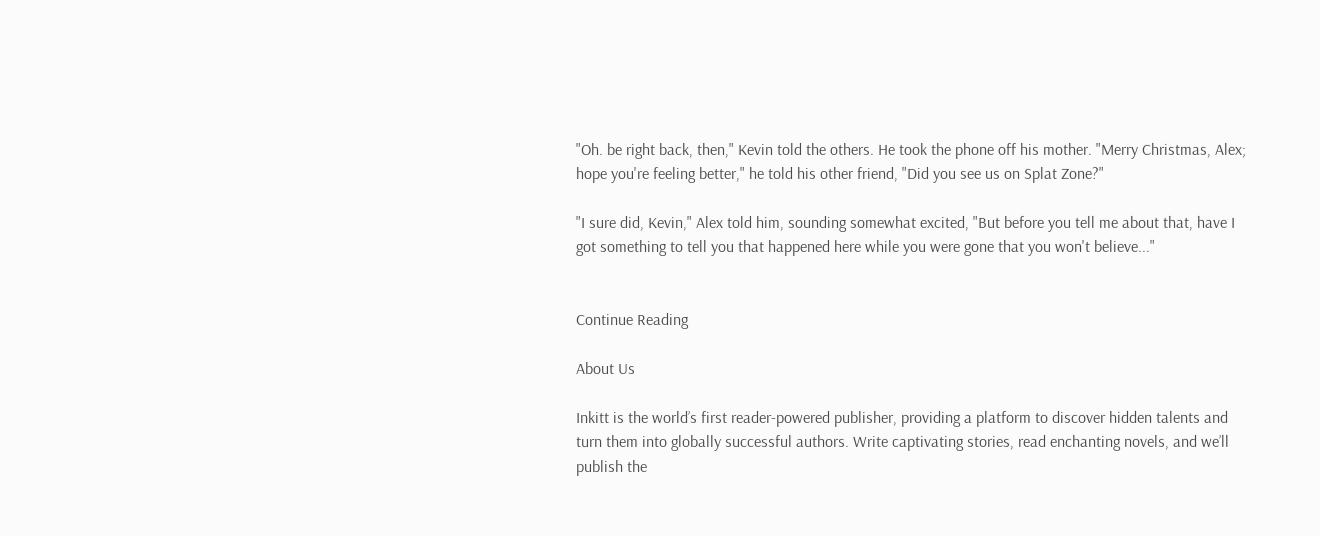"Oh. be right back, then," Kevin told the others. He took the phone off his mother. "Merry Christmas, Alex; hope you're feeling better," he told his other friend, "Did you see us on Splat Zone?"

"I sure did, Kevin," Alex told him, sounding somewhat excited, "But before you tell me about that, have I got something to tell you that happened here while you were gone that you won't believe..."


Continue Reading

About Us

Inkitt is the world’s first reader-powered publisher, providing a platform to discover hidden talents and turn them into globally successful authors. Write captivating stories, read enchanting novels, and we’ll publish the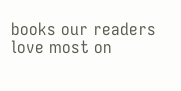books our readers love most on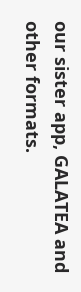our sister app, GALATEA and other formats.